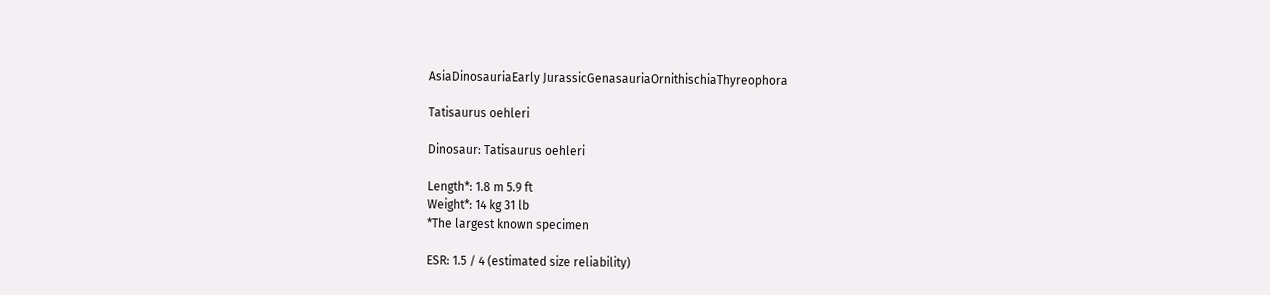AsiaDinosauriaEarly JurassicGenasauriaOrnithischiaThyreophora

Tatisaurus oehleri

Dinosaur: Tatisaurus oehleri

Length*: 1.8 m 5.9 ft
Weight*: 14 kg 31 lb
*The largest known specimen

ESR: 1.5 / 4 (estimated size reliability)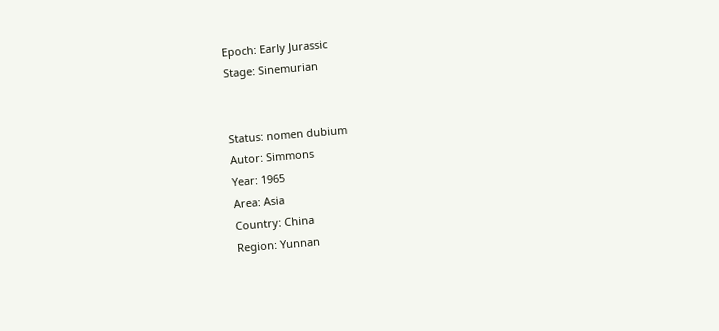Epoch: Early Jurassic
Stage: Sinemurian


Status: nomen dubium
Autor: Simmons
Year: 1965
Area: Asia
Country: China
Region: Yunnan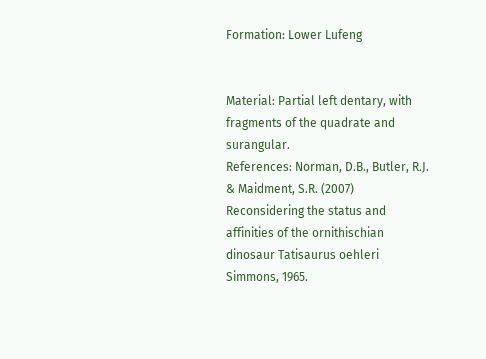Formation: Lower Lufeng


Material: Partial left dentary, with fragments of the quadrate and surangular.
References: Norman, D.B., Butler, R.J. & Maidment, S.R. (2007) Reconsidering the status and affinities of the ornithischian dinosaur Tatisaurus oehleri Simmons, 1965.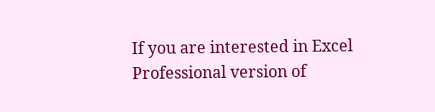If you are interested in Excel Professional version of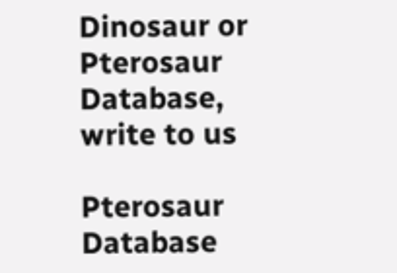Dinosaur or Pterosaur Database, write to us

Pterosaur Database